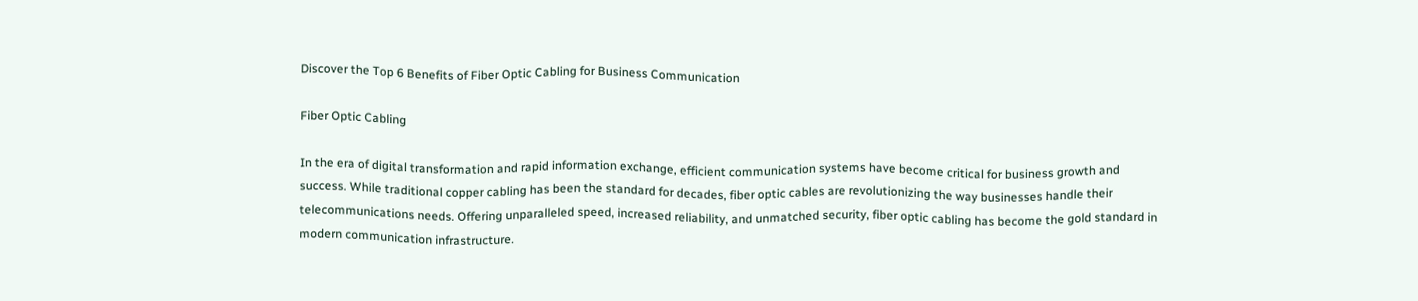Discover the Top 6 Benefits of Fiber Optic Cabling for Business Communication

Fiber Optic Cabling

In the era of digital transformation and rapid information exchange, efficient communication systems have become critical for business growth and success. While traditional copper cabling has been the standard for decades, fiber optic cables are revolutionizing the way businesses handle their telecommunications needs. Offering unparalleled speed, increased reliability, and unmatched security, fiber optic cabling has become the gold standard in modern communication infrastructure.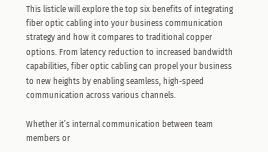This listicle will explore the top six benefits of integrating fiber optic cabling into your business communication strategy and how it compares to traditional copper options. From latency reduction to increased bandwidth capabilities, fiber optic cabling can propel your business to new heights by enabling seamless, high-speed communication across various channels.

Whether it’s internal communication between team members or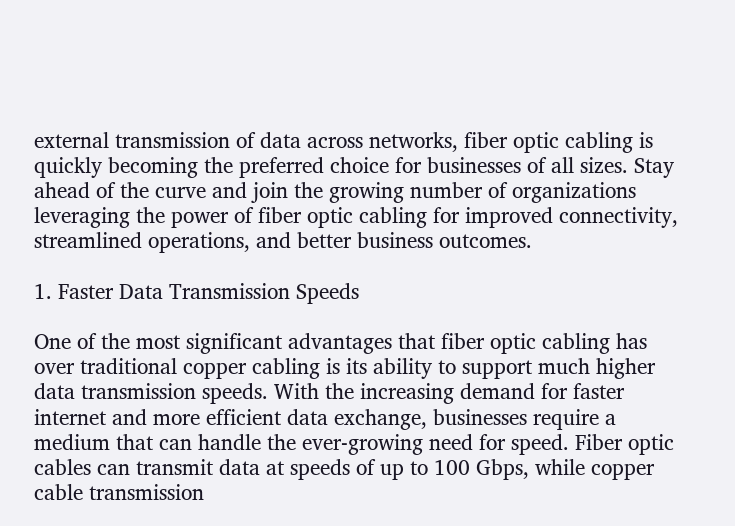external transmission of data across networks, fiber optic cabling is quickly becoming the preferred choice for businesses of all sizes. Stay ahead of the curve and join the growing number of organizations leveraging the power of fiber optic cabling for improved connectivity, streamlined operations, and better business outcomes.

1. Faster Data Transmission Speeds

One of the most significant advantages that fiber optic cabling has over traditional copper cabling is its ability to support much higher data transmission speeds. With the increasing demand for faster internet and more efficient data exchange, businesses require a medium that can handle the ever-growing need for speed. Fiber optic cables can transmit data at speeds of up to 100 Gbps, while copper cable transmission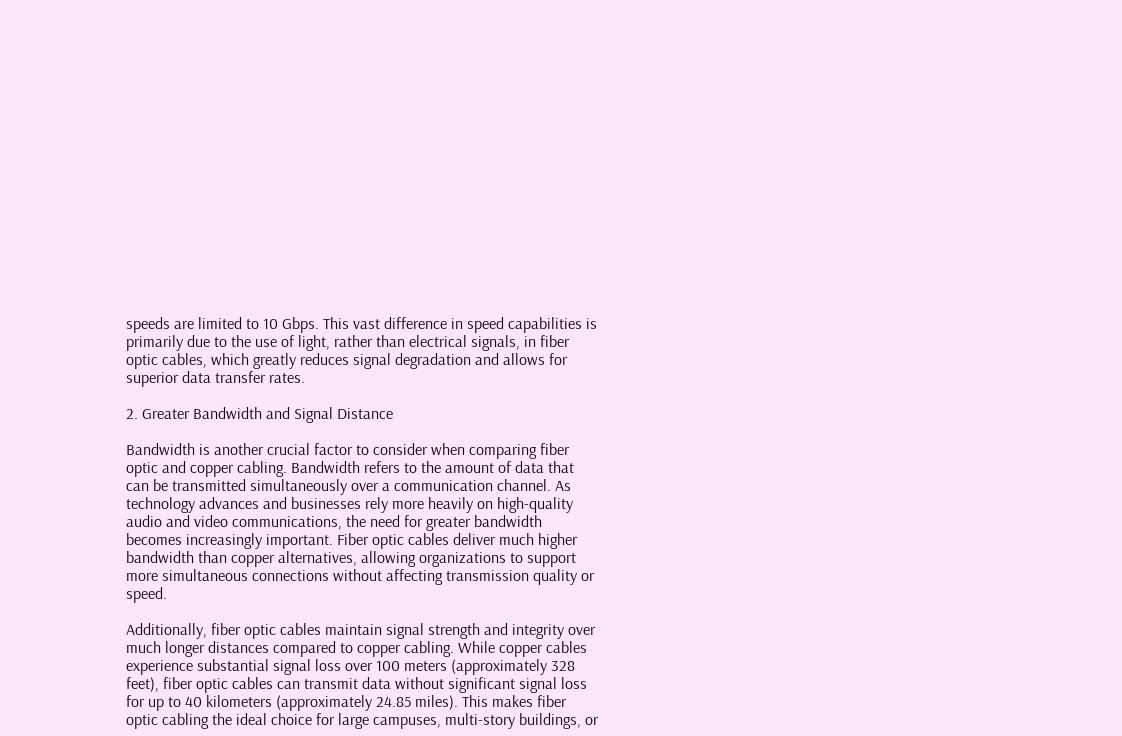speeds are limited to 10 Gbps. This vast difference in speed capabilities is primarily due to the use of light, rather than electrical signals, in fiber optic cables, which greatly reduces signal degradation and allows for superior data transfer rates.

2. Greater Bandwidth and Signal Distance

Bandwidth is another crucial factor to consider when comparing fiber optic and copper cabling. Bandwidth refers to the amount of data that can be transmitted simultaneously over a communication channel. As technology advances and businesses rely more heavily on high-quality audio and video communications, the need for greater bandwidth becomes increasingly important. Fiber optic cables deliver much higher bandwidth than copper alternatives, allowing organizations to support more simultaneous connections without affecting transmission quality or speed.

Additionally, fiber optic cables maintain signal strength and integrity over much longer distances compared to copper cabling. While copper cables experience substantial signal loss over 100 meters (approximately 328 feet), fiber optic cables can transmit data without significant signal loss for up to 40 kilometers (approximately 24.85 miles). This makes fiber optic cabling the ideal choice for large campuses, multi-story buildings, or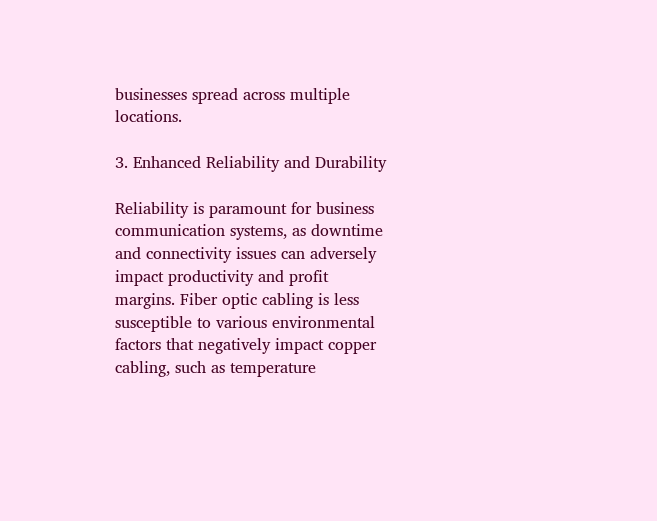businesses spread across multiple locations.

3. Enhanced Reliability and Durability

Reliability is paramount for business communication systems, as downtime and connectivity issues can adversely impact productivity and profit margins. Fiber optic cabling is less susceptible to various environmental factors that negatively impact copper cabling, such as temperature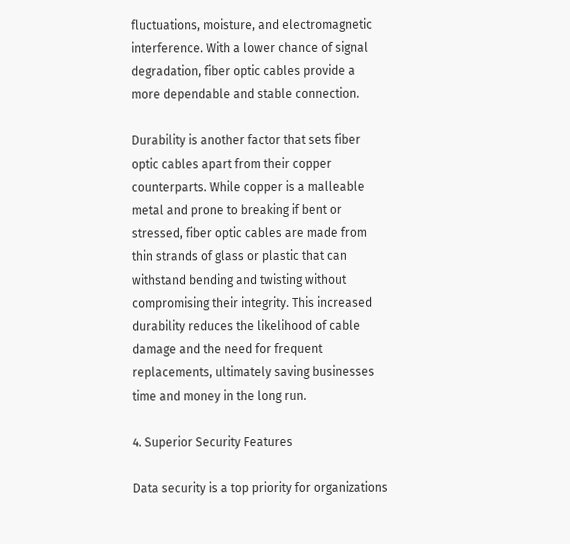fluctuations, moisture, and electromagnetic interference. With a lower chance of signal degradation, fiber optic cables provide a more dependable and stable connection.

Durability is another factor that sets fiber optic cables apart from their copper counterparts. While copper is a malleable metal and prone to breaking if bent or stressed, fiber optic cables are made from thin strands of glass or plastic that can withstand bending and twisting without compromising their integrity. This increased durability reduces the likelihood of cable damage and the need for frequent replacements, ultimately saving businesses time and money in the long run.

4. Superior Security Features

Data security is a top priority for organizations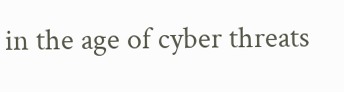in the age of cyber threats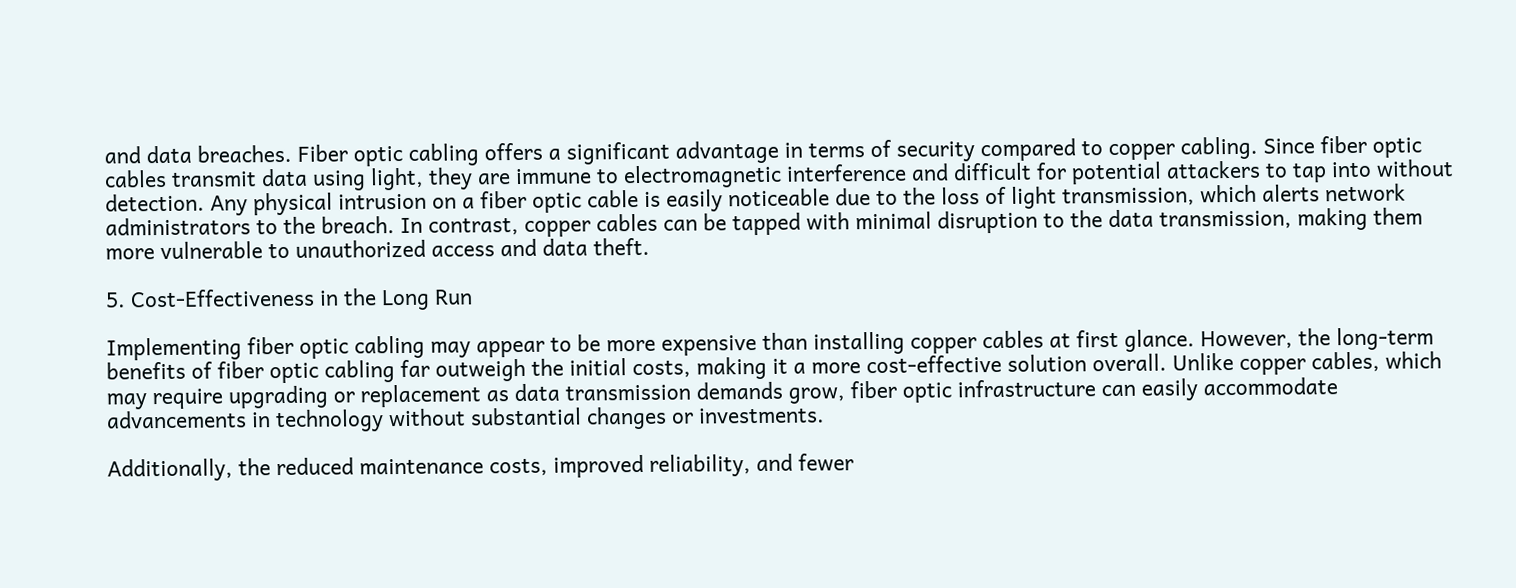and data breaches. Fiber optic cabling offers a significant advantage in terms of security compared to copper cabling. Since fiber optic cables transmit data using light, they are immune to electromagnetic interference and difficult for potential attackers to tap into without detection. Any physical intrusion on a fiber optic cable is easily noticeable due to the loss of light transmission, which alerts network administrators to the breach. In contrast, copper cables can be tapped with minimal disruption to the data transmission, making them more vulnerable to unauthorized access and data theft.

5. Cost-Effectiveness in the Long Run

Implementing fiber optic cabling may appear to be more expensive than installing copper cables at first glance. However, the long-term benefits of fiber optic cabling far outweigh the initial costs, making it a more cost-effective solution overall. Unlike copper cables, which may require upgrading or replacement as data transmission demands grow, fiber optic infrastructure can easily accommodate advancements in technology without substantial changes or investments.

Additionally, the reduced maintenance costs, improved reliability, and fewer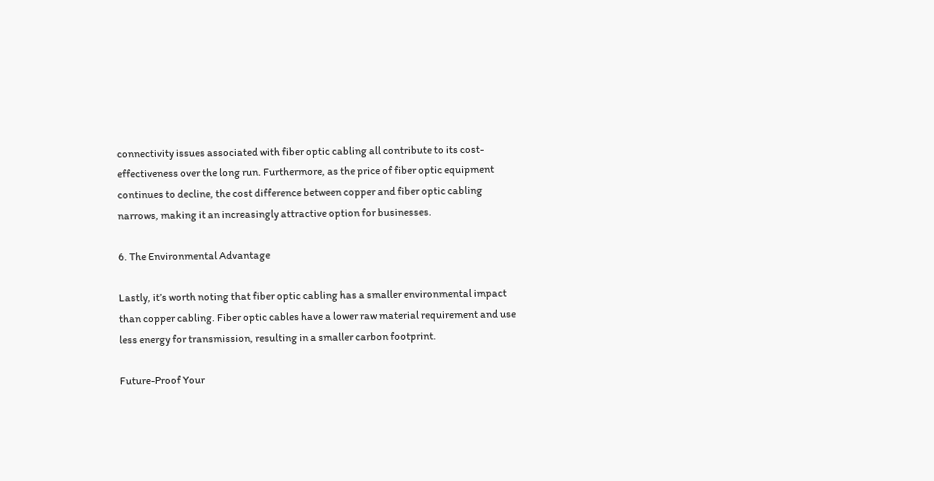connectivity issues associated with fiber optic cabling all contribute to its cost-effectiveness over the long run. Furthermore, as the price of fiber optic equipment continues to decline, the cost difference between copper and fiber optic cabling narrows, making it an increasingly attractive option for businesses.

6. The Environmental Advantage

Lastly, it’s worth noting that fiber optic cabling has a smaller environmental impact than copper cabling. Fiber optic cables have a lower raw material requirement and use less energy for transmission, resulting in a smaller carbon footprint.

Future-Proof Your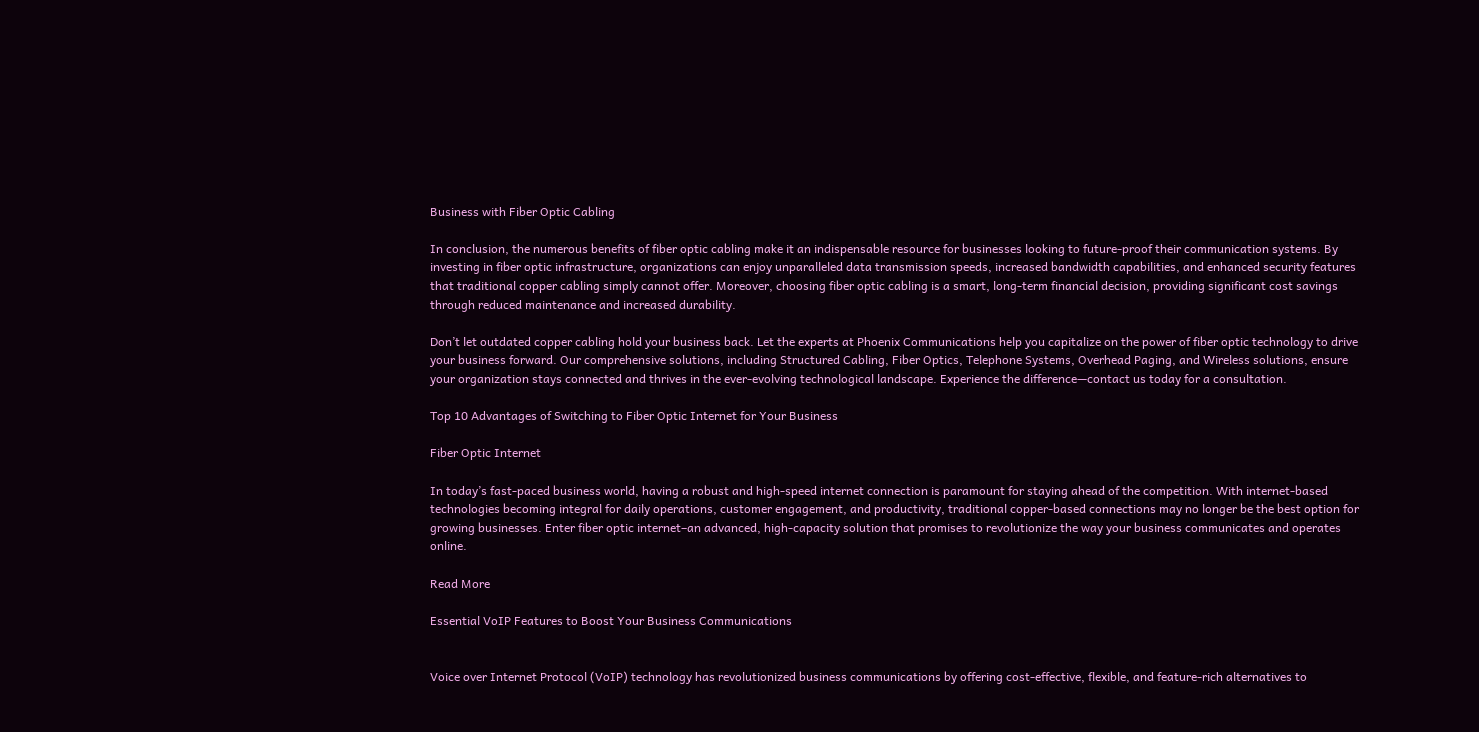Business with Fiber Optic Cabling

In conclusion, the numerous benefits of fiber optic cabling make it an indispensable resource for businesses looking to future-proof their communication systems. By investing in fiber optic infrastructure, organizations can enjoy unparalleled data transmission speeds, increased bandwidth capabilities, and enhanced security features that traditional copper cabling simply cannot offer. Moreover, choosing fiber optic cabling is a smart, long-term financial decision, providing significant cost savings through reduced maintenance and increased durability.

Don’t let outdated copper cabling hold your business back. Let the experts at Phoenix Communications help you capitalize on the power of fiber optic technology to drive your business forward. Our comprehensive solutions, including Structured Cabling, Fiber Optics, Telephone Systems, Overhead Paging, and Wireless solutions, ensure your organization stays connected and thrives in the ever-evolving technological landscape. Experience the difference—contact us today for a consultation.

Top 10 Advantages of Switching to Fiber Optic Internet for Your Business

Fiber Optic Internet

In today’s fast-paced business world, having a robust and high-speed internet connection is paramount for staying ahead of the competition. With internet-based technologies becoming integral for daily operations, customer engagement, and productivity, traditional copper-based connections may no longer be the best option for growing businesses. Enter fiber optic internet–an advanced, high-capacity solution that promises to revolutionize the way your business communicates and operates online.

Read More

Essential VoIP Features to Boost Your Business Communications


Voice over Internet Protocol (VoIP) technology has revolutionized business communications by offering cost-effective, flexible, and feature-rich alternatives to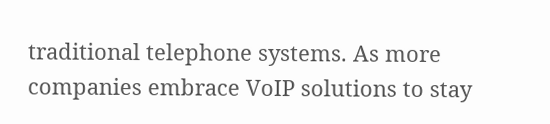traditional telephone systems. As more companies embrace VoIP solutions to stay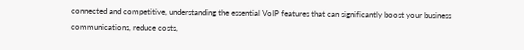connected and competitive, understanding the essential VoIP features that can significantly boost your business communications, reduce costs,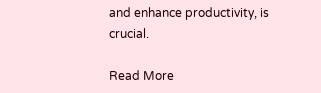and enhance productivity, is crucial.

Read More